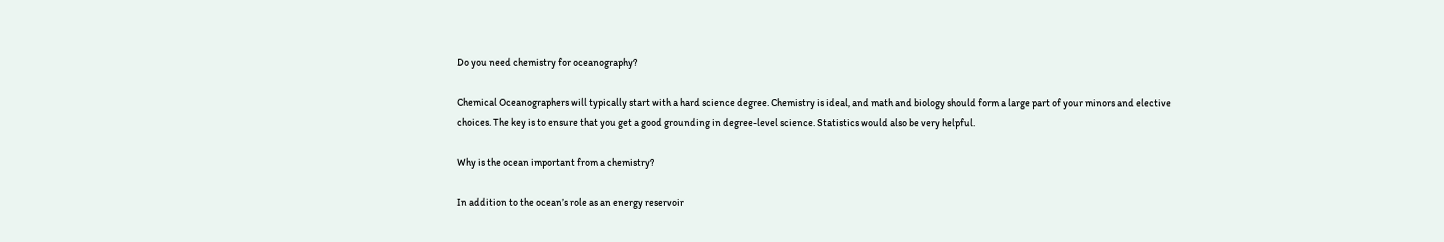Do you need chemistry for oceanography?

Chemical Oceanographers will typically start with a hard science degree. Chemistry is ideal, and math and biology should form a large part of your minors and elective choices. The key is to ensure that you get a good grounding in degree-level science. Statistics would also be very helpful.

Why is the ocean important from a chemistry?

In addition to the ocean’s role as an energy reservoir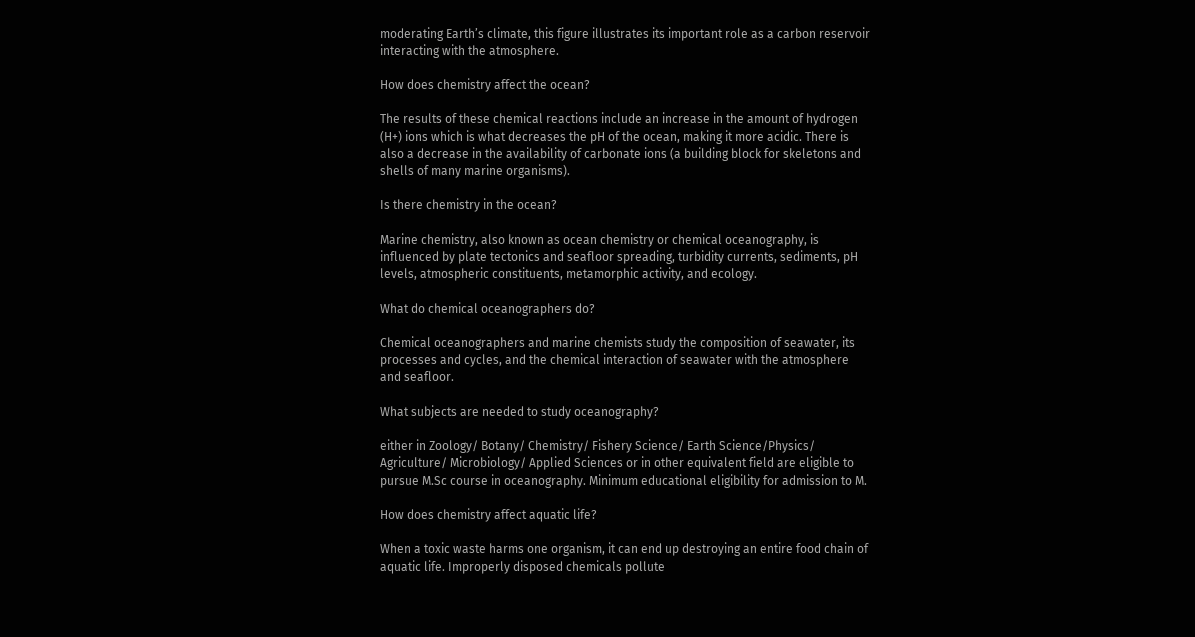moderating Earth’s climate, this figure illustrates its important role as a carbon reservoir interacting with the atmosphere.

How does chemistry affect the ocean?

The results of these chemical reactions include an increase in the amount of hydrogen (H+) ions which is what decreases the pH of the ocean, making it more acidic. There is also a decrease in the availability of carbonate ions (a building block for skeletons and shells of many marine organisms).

Is there chemistry in the ocean?

Marine chemistry, also known as ocean chemistry or chemical oceanography, is influenced by plate tectonics and seafloor spreading, turbidity currents, sediments, pH levels, atmospheric constituents, metamorphic activity, and ecology.

What do chemical oceanographers do?

Chemical oceanographers and marine chemists study the composition of seawater, its processes and cycles, and the chemical interaction of seawater with the atmosphere and seafloor.

What subjects are needed to study oceanography?

either in Zoology/ Botany/ Chemistry/ Fishery Science/ Earth Science/Physics/ Agriculture/ Microbiology/ Applied Sciences or in other equivalent field are eligible to pursue M.Sc course in oceanography. Minimum educational eligibility for admission to M.

How does chemistry affect aquatic life?

When a toxic waste harms one organism, it can end up destroying an entire food chain of aquatic life. Improperly disposed chemicals pollute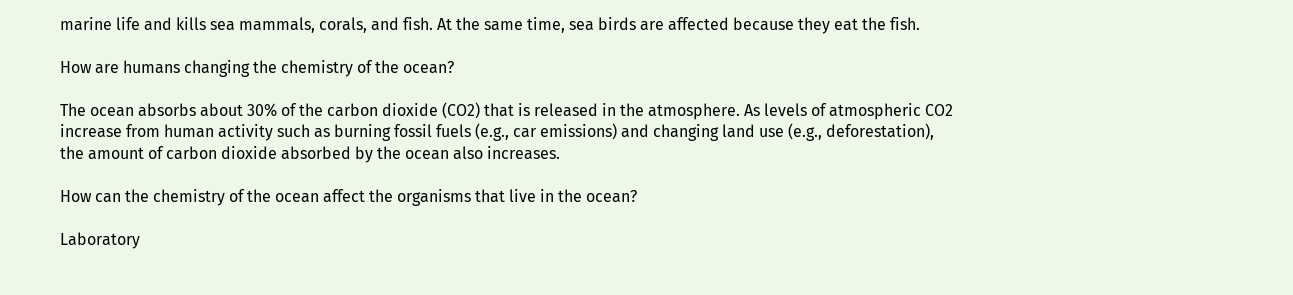marine life and kills sea mammals, corals, and fish. At the same time, sea birds are affected because they eat the fish.

How are humans changing the chemistry of the ocean?

The ocean absorbs about 30% of the carbon dioxide (CO2) that is released in the atmosphere. As levels of atmospheric CO2 increase from human activity such as burning fossil fuels (e.g., car emissions) and changing land use (e.g., deforestation), the amount of carbon dioxide absorbed by the ocean also increases.

How can the chemistry of the ocean affect the organisms that live in the ocean?

Laboratory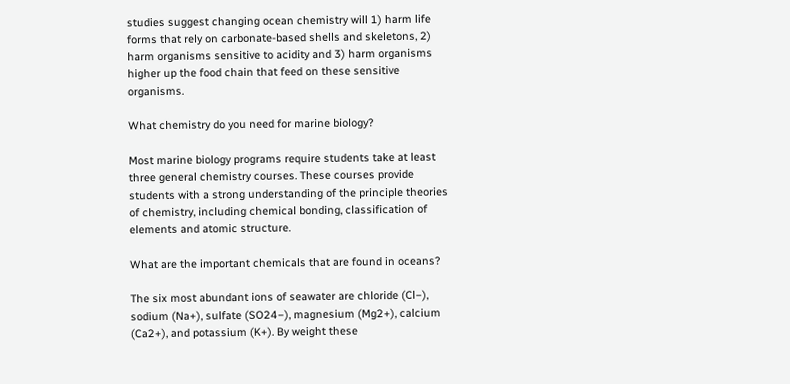studies suggest changing ocean chemistry will 1) harm life forms that rely on carbonate-based shells and skeletons, 2) harm organisms sensitive to acidity and 3) harm organisms higher up the food chain that feed on these sensitive organisms.

What chemistry do you need for marine biology?

Most marine biology programs require students take at least three general chemistry courses. These courses provide students with a strong understanding of the principle theories of chemistry, including chemical bonding, classification of elements and atomic structure.

What are the important chemicals that are found in oceans?

The six most abundant ions of seawater are chloride (Cl−), sodium (Na+), sulfate (SO24−), magnesium (Mg2+), calcium (Ca2+), and potassium (K+). By weight these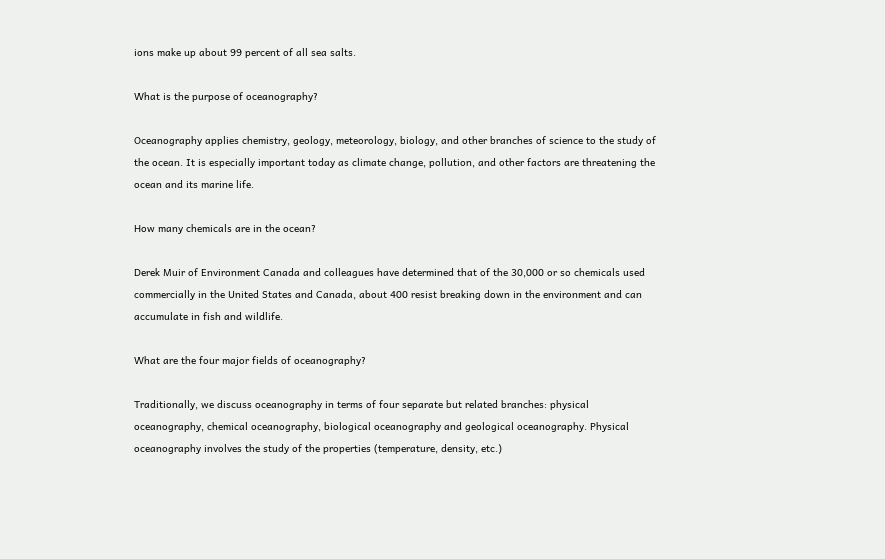ions make up about 99 percent of all sea salts.

What is the purpose of oceanography?

Oceanography applies chemistry, geology, meteorology, biology, and other branches of science to the study of the ocean. It is especially important today as climate change, pollution, and other factors are threatening the ocean and its marine life.

How many chemicals are in the ocean?

Derek Muir of Environment Canada and colleagues have determined that of the 30,000 or so chemicals used commercially in the United States and Canada, about 400 resist breaking down in the environment and can accumulate in fish and wildlife.

What are the four major fields of oceanography?

Traditionally, we discuss oceanography in terms of four separate but related branches: physical oceanography, chemical oceanography, biological oceanography and geological oceanography. Physical oceanography involves the study of the properties (temperature, density, etc.)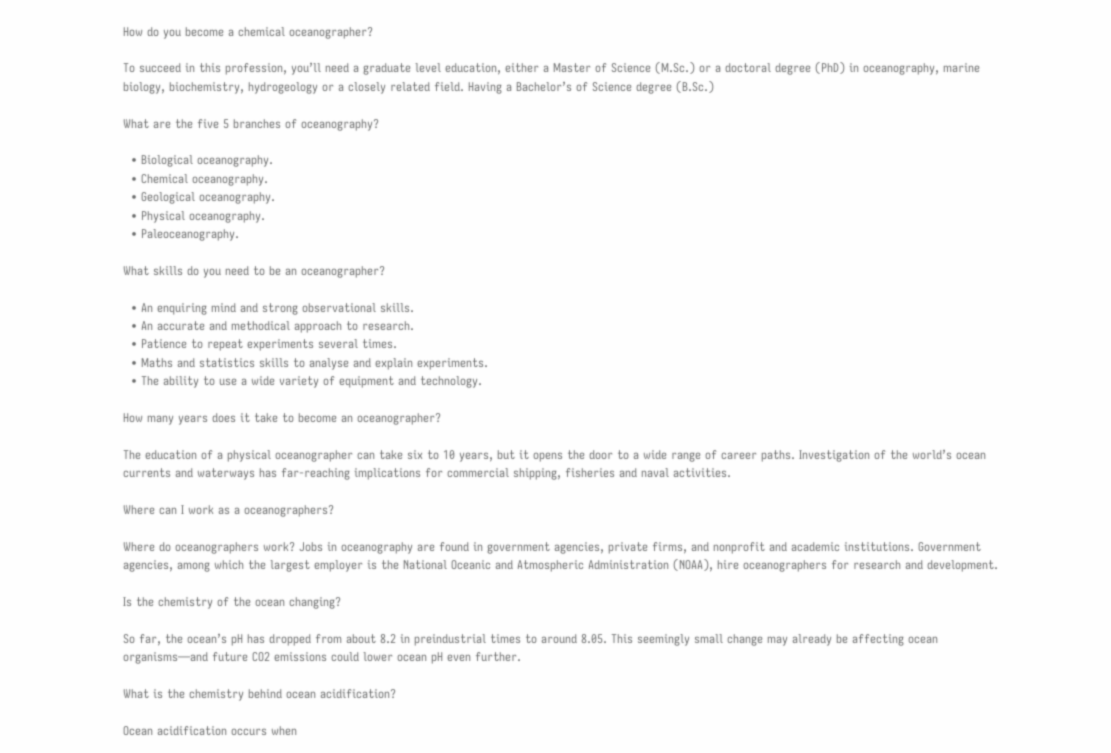How do you become a chemical oceanographer?

To succeed in this profession, you’ll need a graduate level education, either a Master of Science (M.Sc.) or a doctoral degree (PhD) in oceanography, marine biology, biochemistry, hydrogeology or a closely related field. Having a Bachelor’s of Science degree (B.Sc.)

What are the five 5 branches of oceanography?

  • Biological oceanography.
  • Chemical oceanography.
  • Geological oceanography.
  • Physical oceanography.
  • Paleoceanography.

What skills do you need to be an oceanographer?

  • An enquiring mind and strong observational skills.
  • An accurate and methodical approach to research.
  • Patience to repeat experiments several times.
  • Maths and statistics skills to analyse and explain experiments.
  • The ability to use a wide variety of equipment and technology.

How many years does it take to become an oceanographer?

The education of a physical oceanographer can take six to 10 years, but it opens the door to a wide range of career paths. Investigation of the world’s ocean currents and waterways has far-reaching implications for commercial shipping, fisheries and naval activities.

Where can I work as a oceanographers?

Where do oceanographers work? Jobs in oceanography are found in government agencies, private firms, and nonprofit and academic institutions. Government agencies, among which the largest employer is the National Oceanic and Atmospheric Administration (NOAA), hire oceanographers for research and development.

Is the chemistry of the ocean changing?

So far, the ocean’s pH has dropped from about 8.2 in preindustrial times to around 8.05. This seemingly small change may already be affecting ocean organisms—and future CO2 emissions could lower ocean pH even further.

What is the chemistry behind ocean acidification?

Ocean acidification occurs when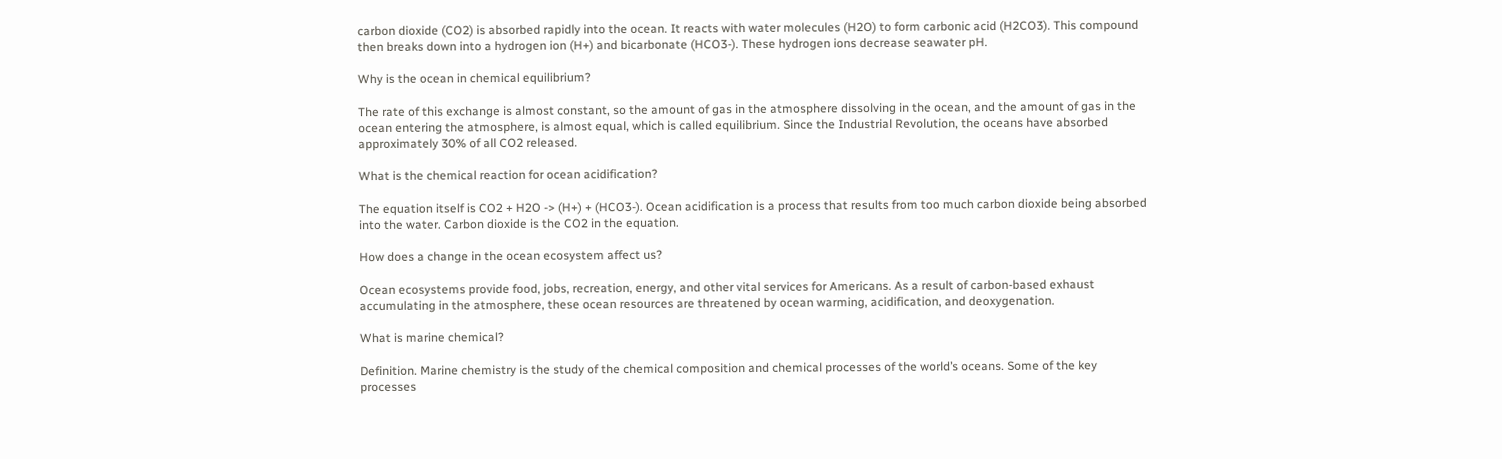carbon dioxide (CO2) is absorbed rapidly into the ocean. It reacts with water molecules (H2O) to form carbonic acid (H2CO3). This compound then breaks down into a hydrogen ion (H+) and bicarbonate (HCO3-). These hydrogen ions decrease seawater pH.

Why is the ocean in chemical equilibrium?

The rate of this exchange is almost constant, so the amount of gas in the atmosphere dissolving in the ocean, and the amount of gas in the ocean entering the atmosphere, is almost equal, which is called equilibrium. Since the Industrial Revolution, the oceans have absorbed approximately 30% of all CO2 released.

What is the chemical reaction for ocean acidification?

The equation itself is CO2 + H2O -> (H+) + (HCO3-). Ocean acidification is a process that results from too much carbon dioxide being absorbed into the water. Carbon dioxide is the CO2 in the equation.

How does a change in the ocean ecosystem affect us?

Ocean ecosystems provide food, jobs, recreation, energy, and other vital services for Americans. As a result of carbon-based exhaust accumulating in the atmosphere, these ocean resources are threatened by ocean warming, acidification, and deoxygenation.

What is marine chemical?

Definition. Marine chemistry is the study of the chemical composition and chemical processes of the world’s oceans. Some of the key processes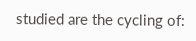studied are the cycling of: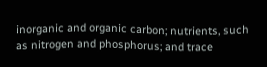inorganic and organic carbon; nutrients, such as nitrogen and phosphorus; and trace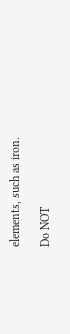elements, such as iron.

Do NOT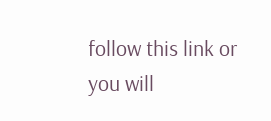follow this link or you will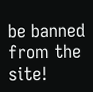be banned from the site!